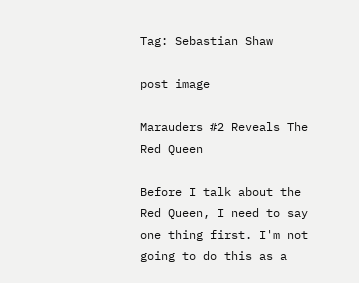Tag: Sebastian Shaw

post image

Marauders #2 Reveals The Red Queen

Before I talk about the Red Queen, I need to say one thing first. I'm not going to do this as a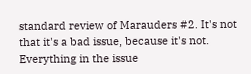standard review of Marauders #2. It's not that it's a bad issue, because it's not. Everything in the issue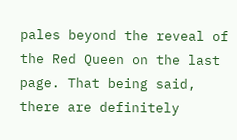pales beyond the reveal of the Red Queen on the last page. That being said, there are definitely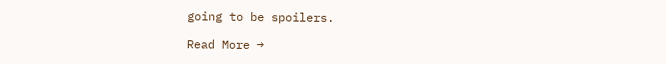going to be spoilers.

Read More →